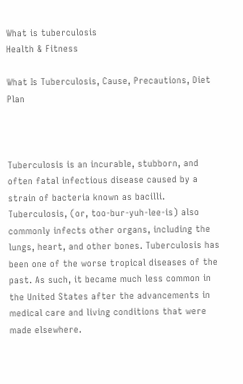What is tuberculosis
Health & Fitness

What Is Tuberculosis, Cause, Precautions, Diet Plan



Tuberculosis is an incurable, stubborn, and often fatal infectious disease caused by a strain of bacteria known as bacilli. Tuberculosis, (or, too-bur-yuh-lee-is) also commonly infects other organs, including the lungs, heart, and other bones. Tuberculosis has been one of the worse tropical diseases of the past. As such, it became much less common in the United States after the advancements in medical care and living conditions that were made elsewhere.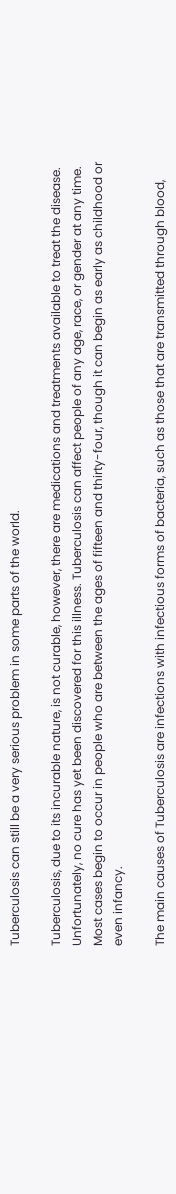Tuberculosis can still be a very serious problem in some parts of the world.

Tuberculosis, due to its incurable nature, is not curable, however, there are medications and treatments available to treat the disease. Unfortunately, no cure has yet been discovered for this illness. Tuberculosis can affect people of any age, race, or gender at any time. Most cases begin to occur in people who are between the ages of fifteen and thirty-four, though it can begin as early as childhood or even infancy.

The main causes of Tuberculosis are infections with infectious forms of bacteria, such as those that are transmitted through blood,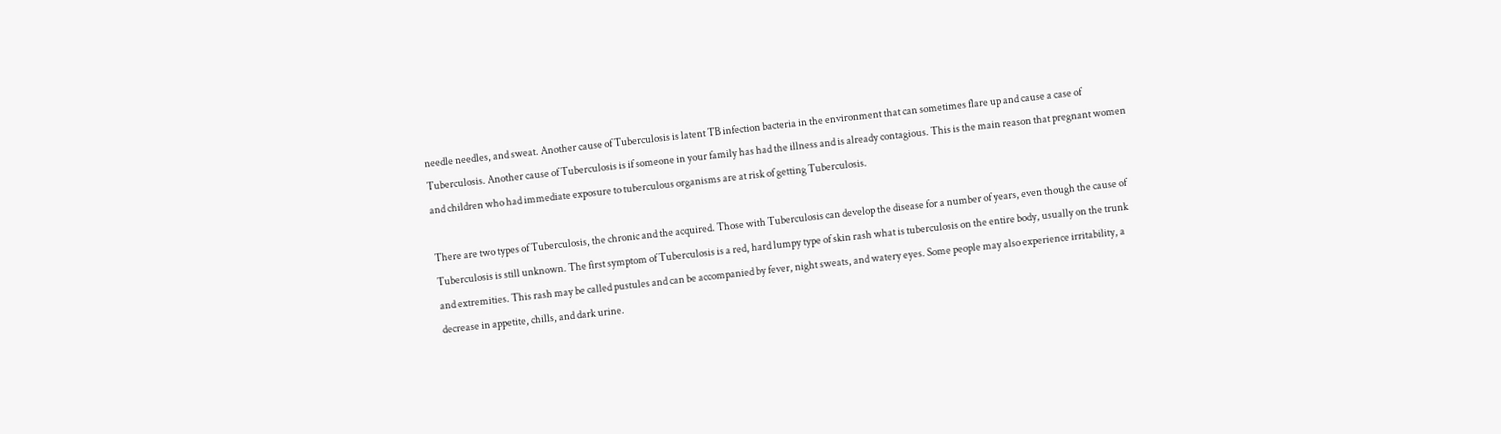needle needles, and sweat. Another cause of Tuberculosis is latent TB infection bacteria in the environment that can sometimes flare up and cause a case of Tuberculosis. Another cause of Tuberculosis is if someone in your family has had the illness and is already contagious. This is the main reason that pregnant women and children who had immediate exposure to tuberculous organisms are at risk of getting Tuberculosis.

There are two types of Tuberculosis, the chronic and the acquired. Those with Tuberculosis can develop the disease for a number of years, even though the cause of Tuberculosis is still unknown. The first symptom of Tuberculosis is a red, hard lumpy type of skin rash what is tuberculosis on the entire body, usually on the trunk and extremities. This rash may be called pustules and can be accompanied by fever, night sweats, and watery eyes. Some people may also experience irritability, a decrease in appetite, chills, and dark urine.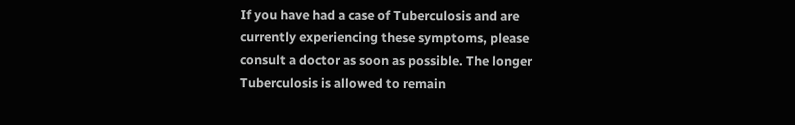If you have had a case of Tuberculosis and are currently experiencing these symptoms, please consult a doctor as soon as possible. The longer Tuberculosis is allowed to remain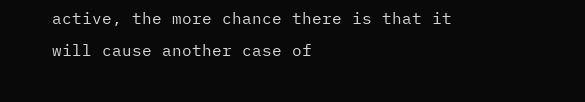active, the more chance there is that it will cause another case of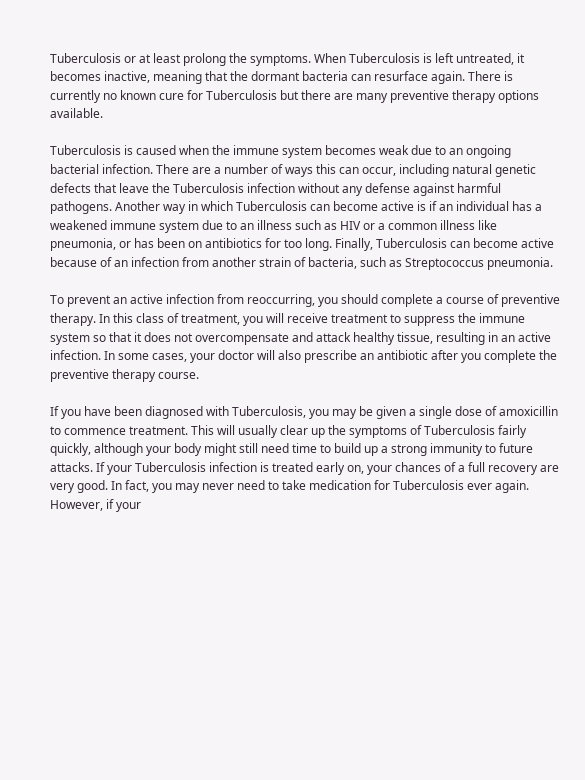Tuberculosis or at least prolong the symptoms. When Tuberculosis is left untreated, it becomes inactive, meaning that the dormant bacteria can resurface again. There is currently no known cure for Tuberculosis but there are many preventive therapy options available.

Tuberculosis is caused when the immune system becomes weak due to an ongoing bacterial infection. There are a number of ways this can occur, including natural genetic defects that leave the Tuberculosis infection without any defense against harmful pathogens. Another way in which Tuberculosis can become active is if an individual has a weakened immune system due to an illness such as HIV or a common illness like pneumonia, or has been on antibiotics for too long. Finally, Tuberculosis can become active because of an infection from another strain of bacteria, such as Streptococcus pneumonia.

To prevent an active infection from reoccurring, you should complete a course of preventive therapy. In this class of treatment, you will receive treatment to suppress the immune system so that it does not overcompensate and attack healthy tissue, resulting in an active infection. In some cases, your doctor will also prescribe an antibiotic after you complete the preventive therapy course.

If you have been diagnosed with Tuberculosis, you may be given a single dose of amoxicillin to commence treatment. This will usually clear up the symptoms of Tuberculosis fairly quickly, although your body might still need time to build up a strong immunity to future attacks. If your Tuberculosis infection is treated early on, your chances of a full recovery are very good. In fact, you may never need to take medication for Tuberculosis ever again. However, if your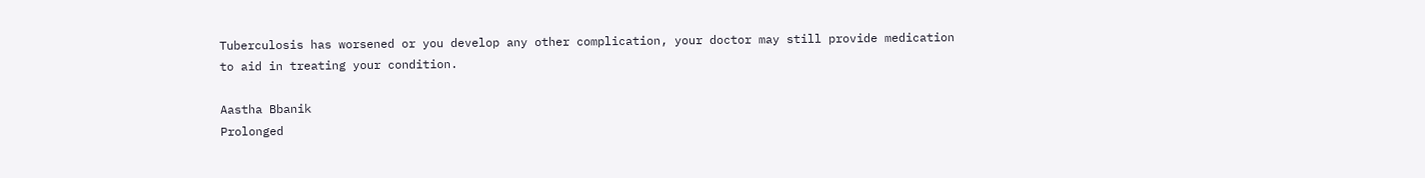Tuberculosis has worsened or you develop any other complication, your doctor may still provide medication to aid in treating your condition.

Aastha Bbanik
Prolonged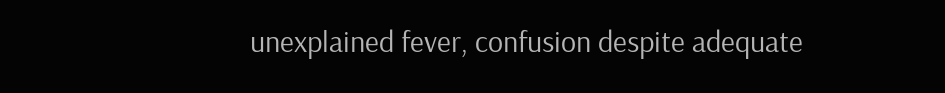unexplained fever, confusion despite adequate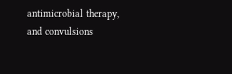antimicrobial therapy, and convulsions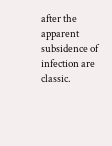after the apparent subsidence of infection are classic.